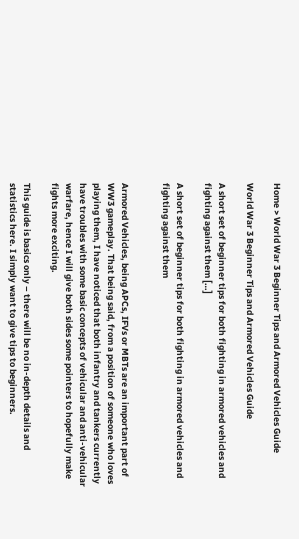Home > World War 3 Beginner Tips and Armored Vehicles Guide

World War 3 Beginner Tips and Armored Vehicles Guide

A short set of beginner tips for both fighting in armored vehicles and fighting against them […]

A short set of beginner tips for both fighting in armored vehicles and fighting against them


Armored Vehicles, being APCs, IFVs or MBTs are an important part of WW3 gameplay. That being said, from a position of someone who loves playing them, I have noticed that both infantry and tankers currently have troubles with some basic concepts of vehicular and anti-vehicular warfare, hence I will give both sides some pointers to hopefully make fights more exciting.

This guide is basics only – there will be no in-depth details and statistics here. I simply want to give tips to beginners.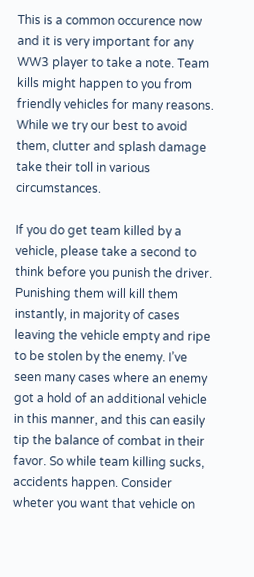This is a common occurence now and it is very important for any WW3 player to take a note. Team kills might happen to you from friendly vehicles for many reasons. While we try our best to avoid them, clutter and splash damage take their toll in various circumstances.

If you do get team killed by a vehicle, please take a second to think before you punish the driver. Punishing them will kill them instantly, in majority of cases leaving the vehicle empty and ripe to be stolen by the enemy. I’ve seen many cases where an enemy got a hold of an additional vehicle in this manner, and this can easily tip the balance of combat in their favor. So while team killing sucks, accidents happen. Consider wheter you want that vehicle on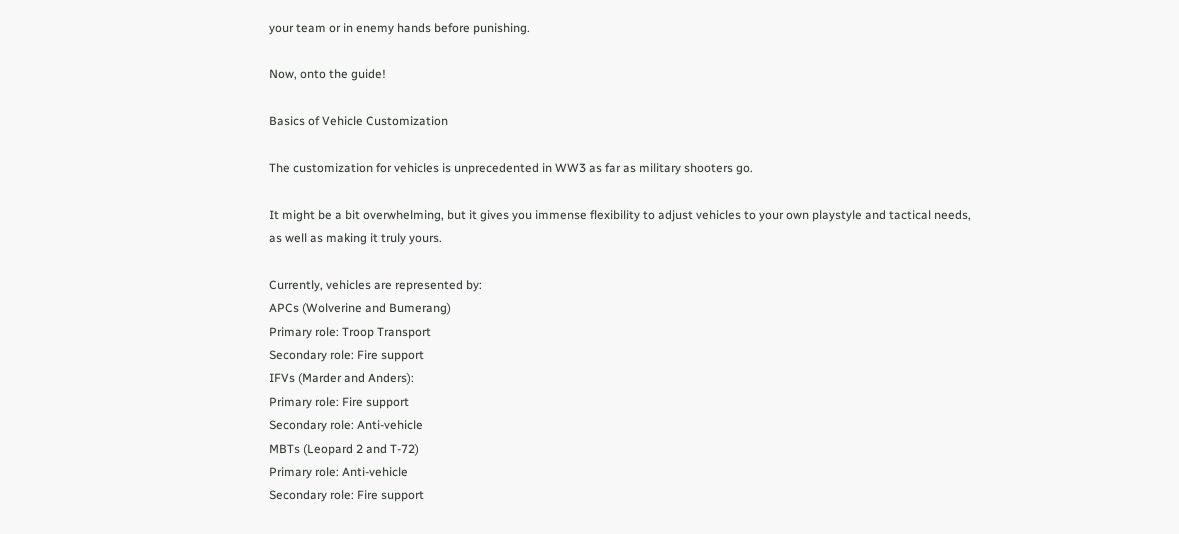your team or in enemy hands before punishing.

Now, onto the guide!

Basics of Vehicle Customization

The customization for vehicles is unprecedented in WW3 as far as military shooters go.

It might be a bit overwhelming, but it gives you immense flexibility to adjust vehicles to your own playstyle and tactical needs, as well as making it truly yours.

Currently, vehicles are represented by:
APCs (Wolverine and Bumerang)
Primary role: Troop Transport
Secondary role: Fire support
IFVs (Marder and Anders):
Primary role: Fire support
Secondary role: Anti-vehicle
MBTs (Leopard 2 and T-72)
Primary role: Anti-vehicle
Secondary role: Fire support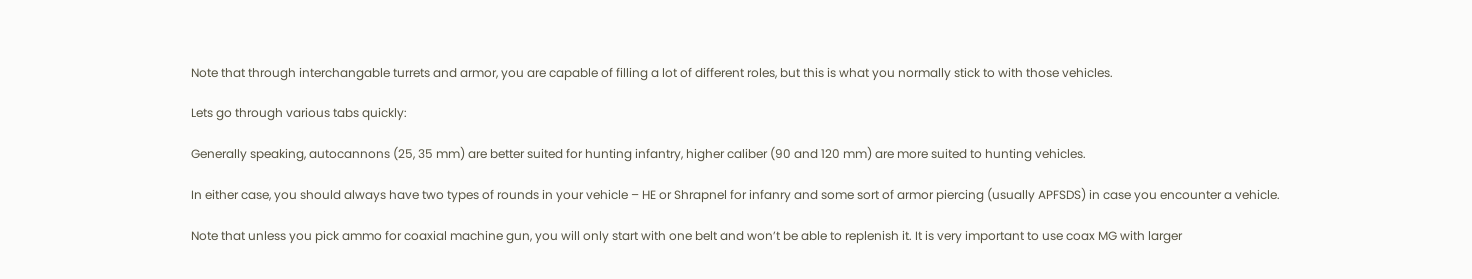Note that through interchangable turrets and armor, you are capable of filling a lot of different roles, but this is what you normally stick to with those vehicles.

Lets go through various tabs quickly:

Generally speaking, autocannons (25, 35 mm) are better suited for hunting infantry, higher caliber (90 and 120 mm) are more suited to hunting vehicles.

In either case, you should always have two types of rounds in your vehicle – HE or Shrapnel for infanry and some sort of armor piercing (usually APFSDS) in case you encounter a vehicle.

Note that unless you pick ammo for coaxial machine gun, you will only start with one belt and won’t be able to replenish it. It is very important to use coax MG with larger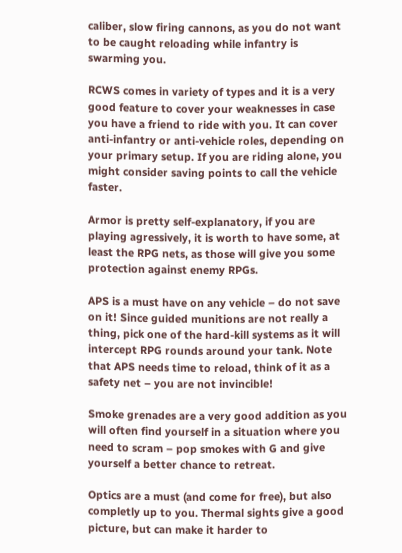caliber, slow firing cannons, as you do not want to be caught reloading while infantry is swarming you.

RCWS comes in variety of types and it is a very good feature to cover your weaknesses in case you have a friend to ride with you. It can cover anti-infantry or anti-vehicle roles, depending on your primary setup. If you are riding alone, you might consider saving points to call the vehicle faster.

Armor is pretty self-explanatory, if you are playing agressively, it is worth to have some, at least the RPG nets, as those will give you some protection against enemy RPGs.

APS is a must have on any vehicle – do not save on it! Since guided munitions are not really a thing, pick one of the hard-kill systems as it will intercept RPG rounds around your tank. Note that APS needs time to reload, think of it as a safety net – you are not invincible!

Smoke grenades are a very good addition as you will often find yourself in a situation where you need to scram – pop smokes with G and give yourself a better chance to retreat.

Optics are a must (and come for free), but also completly up to you. Thermal sights give a good picture, but can make it harder to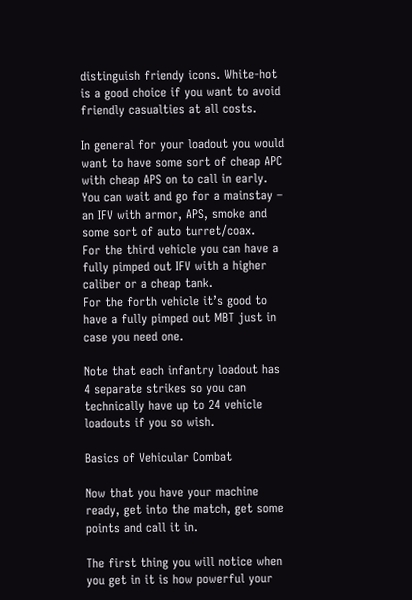distinguish friendy icons. White-hot is a good choice if you want to avoid friendly casualties at all costs.

In general for your loadout you would want to have some sort of cheap APC with cheap APS on to call in early.
You can wait and go for a mainstay – an IFV with armor, APS, smoke and some sort of auto turret/coax.
For the third vehicle you can have a fully pimped out IFV with a higher caliber or a cheap tank.
For the forth vehicle it’s good to have a fully pimped out MBT just in case you need one.

Note that each infantry loadout has 4 separate strikes so you can technically have up to 24 vehicle loadouts if you so wish.

Basics of Vehicular Combat

Now that you have your machine ready, get into the match, get some points and call it in.

The first thing you will notice when you get in it is how powerful your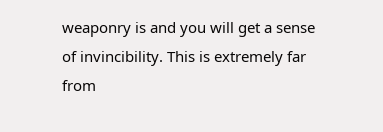weaponry is and you will get a sense of invincibility. This is extremely far from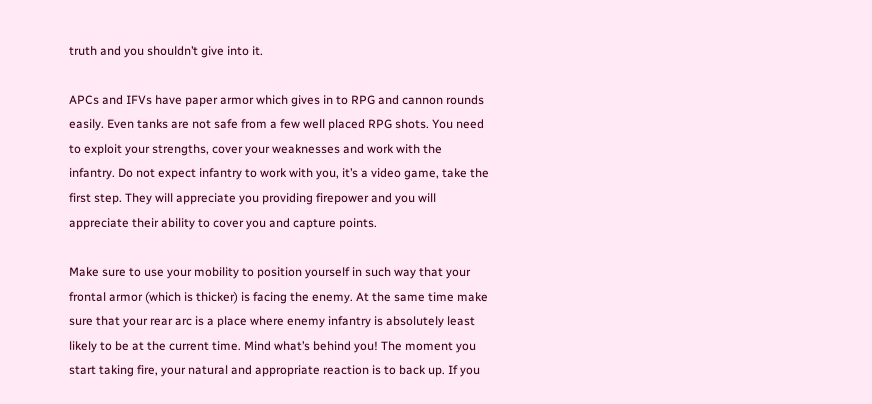truth and you shouldn’t give into it.

APCs and IFVs have paper armor which gives in to RPG and cannon rounds easily. Even tanks are not safe from a few well placed RPG shots. You need to exploit your strengths, cover your weaknesses and work with the infantry. Do not expect infantry to work with you, it’s a video game, take the first step. They will appreciate you providing firepower and you will appreciate their ability to cover you and capture points.

Make sure to use your mobility to position yourself in such way that your frontal armor (which is thicker) is facing the enemy. At the same time make sure that your rear arc is a place where enemy infantry is absolutely least likely to be at the current time. Mind what’s behind you! The moment you start taking fire, your natural and appropriate reaction is to back up. If you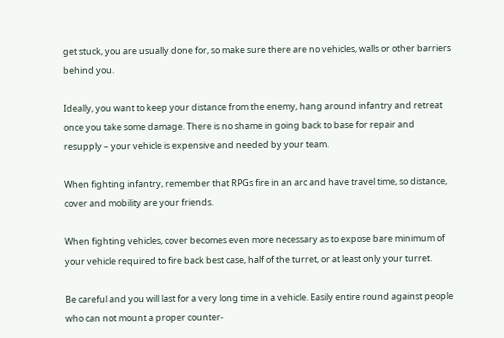get stuck, you are usually done for, so make sure there are no vehicles, walls or other barriers behind you.

Ideally, you want to keep your distance from the enemy, hang around infantry and retreat once you take some damage. There is no shame in going back to base for repair and resupply – your vehicle is expensive and needed by your team.

When fighting infantry, remember that RPGs fire in an arc and have travel time, so distance, cover and mobility are your friends.

When fighting vehicles, cover becomes even more necessary as to expose bare minimum of your vehicle required to fire back best case, half of the turret, or at least only your turret.

Be careful and you will last for a very long time in a vehicle. Easily entire round against people who can not mount a proper counter-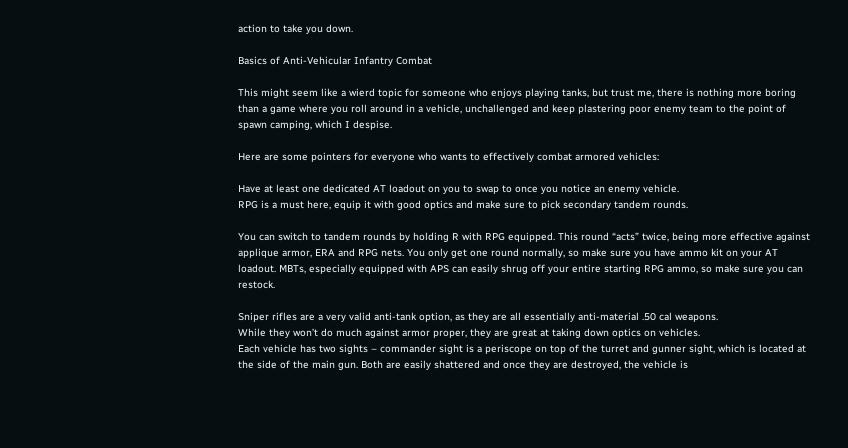action to take you down.

Basics of Anti-Vehicular Infantry Combat

This might seem like a wierd topic for someone who enjoys playing tanks, but trust me, there is nothing more boring than a game where you roll around in a vehicle, unchallenged and keep plastering poor enemy team to the point of spawn camping, which I despise.

Here are some pointers for everyone who wants to effectively combat armored vehicles:

Have at least one dedicated AT loadout on you to swap to once you notice an enemy vehicle.
RPG is a must here, equip it with good optics and make sure to pick secondary tandem rounds.

You can switch to tandem rounds by holding R with RPG equipped. This round “acts” twice, being more effective against applique armor, ERA and RPG nets. You only get one round normally, so make sure you have ammo kit on your AT loadout. MBTs, especially equipped with APS can easily shrug off your entire starting RPG ammo, so make sure you can restock.

Sniper rifles are a very valid anti-tank option, as they are all essentially anti-material .50 cal weapons.
While they won’t do much against armor proper, they are great at taking down optics on vehicles.
Each vehicle has two sights – commander sight is a periscope on top of the turret and gunner sight, which is located at the side of the main gun. Both are easily shattered and once they are destroyed, the vehicle is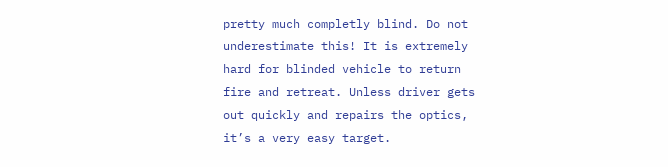pretty much completly blind. Do not underestimate this! It is extremely hard for blinded vehicle to return fire and retreat. Unless driver gets out quickly and repairs the optics, it’s a very easy target.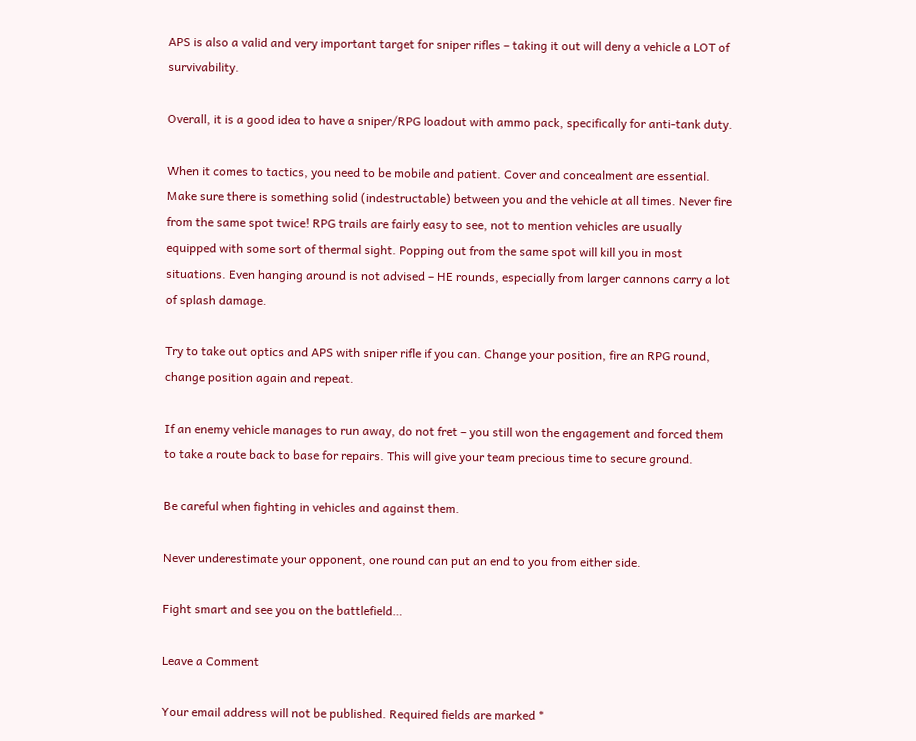APS is also a valid and very important target for sniper rifles – taking it out will deny a vehicle a LOT of survivability.

Overall, it is a good idea to have a sniper/RPG loadout with ammo pack, specifically for anti-tank duty.

When it comes to tactics, you need to be mobile and patient. Cover and concealment are essential. Make sure there is something solid (indestructable) between you and the vehicle at all times. Never fire from the same spot twice! RPG trails are fairly easy to see, not to mention vehicles are usually equipped with some sort of thermal sight. Popping out from the same spot will kill you in most situations. Even hanging around is not advised – HE rounds, especially from larger cannons carry a lot of splash damage.

Try to take out optics and APS with sniper rifle if you can. Change your position, fire an RPG round, change position again and repeat.

If an enemy vehicle manages to run away, do not fret – you still won the engagement and forced them to take a route back to base for repairs. This will give your team precious time to secure ground.

Be careful when fighting in vehicles and against them.

Never underestimate your opponent, one round can put an end to you from either side.

Fight smart and see you on the battlefield…

Leave a Comment

Your email address will not be published. Required fields are marked *